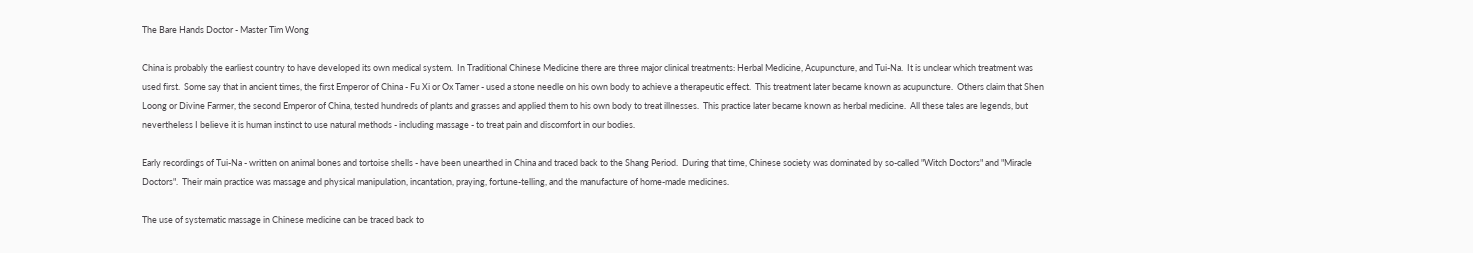The Bare Hands Doctor - Master Tim Wong

China is probably the earliest country to have developed its own medical system.  In Traditional Chinese Medicine there are three major clinical treatments: Herbal Medicine, Acupuncture, and Tui-Na.  It is unclear which treatment was used first.  Some say that in ancient times, the first Emperor of China - Fu Xi or Ox Tamer - used a stone needle on his own body to achieve a therapeutic effect.  This treatment later became known as acupuncture.  Others claim that Shen Loong or Divine Farmer, the second Emperor of China, tested hundreds of plants and grasses and applied them to his own body to treat illnesses.  This practice later became known as herbal medicine.  All these tales are legends, but nevertheless I believe it is human instinct to use natural methods - including massage - to treat pain and discomfort in our bodies.

Early recordings of Tui-Na - written on animal bones and tortoise shells - have been unearthed in China and traced back to the Shang Period.  During that time, Chinese society was dominated by so-called "Witch Doctors" and "Miracle Doctors".  Their main practice was massage and physical manipulation, incantation, praying, fortune-telling, and the manufacture of home-made medicines.

The use of systematic massage in Chinese medicine can be traced back to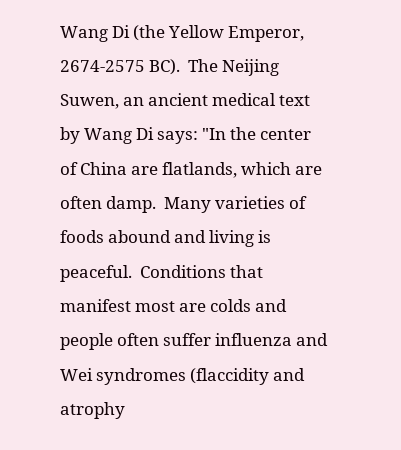Wang Di (the Yellow Emperor, 2674-2575 BC).  The Neijing Suwen, an ancient medical text by Wang Di says: "In the center of China are flatlands, which are often damp.  Many varieties of foods abound and living is peaceful.  Conditions that manifest most are colds and people often suffer influenza and Wei syndromes (flaccidity and atrophy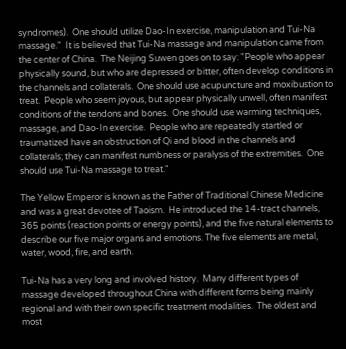syndromes).  One should utilize Dao-In exercise, manipulation and Tui-Na massage."  It is believed that Tui-Na massage and manipulation came from the center of China.  The Neijing Suwen goes on to say: "People who appear physically sound, but who are depressed or bitter, often develop conditions in the channels and collaterals.  One should use acupuncture and moxibustion to treat.  People who seem joyous, but appear physically unwell, often manifest conditions of the tendons and bones.  One should use warming techniques, massage, and Dao-In exercise.  People who are repeatedly startled or traumatized have an obstruction of Qi and blood in the channels and collaterals; they can manifest numbness or paralysis of the extremities.  One should use Tui-Na massage to treat."

The Yellow Emperor is known as the Father of Traditional Chinese Medicine and was a great devotee of Taoism.  He introduced the 14-tract channels, 365 points (reaction points or energy points), and the five natural elements to describe our five major organs and emotions. The five elements are metal, water, wood, fire, and earth.

Tui-Na has a very long and involved history.  Many different types of massage developed throughout China with different forms being mainly regional and with their own specific treatment modalities.  The oldest and most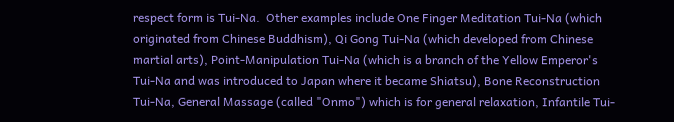respect form is Tui-Na.  Other examples include One Finger Meditation Tui-Na (which originated from Chinese Buddhism), Qi Gong Tui-Na (which developed from Chinese martial arts), Point-Manipulation Tui-Na (which is a branch of the Yellow Emperor's Tui-Na and was introduced to Japan where it became Shiatsu), Bone Reconstruction Tui-Na, General Massage (called "Onmo") which is for general relaxation, Infantile Tui-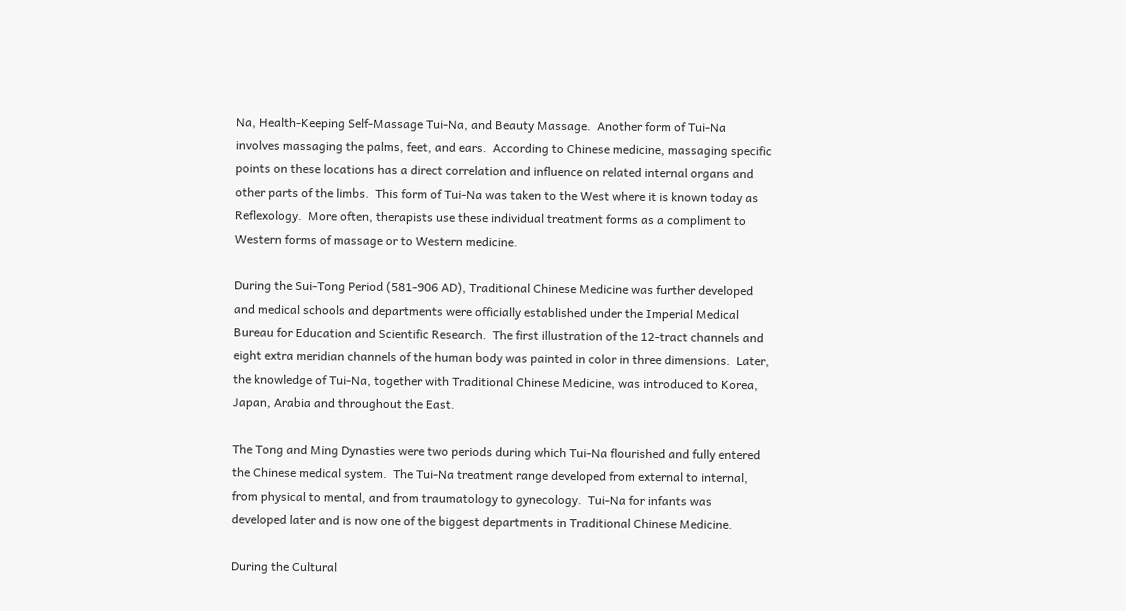Na, Health-Keeping Self-Massage Tui-Na, and Beauty Massage.  Another form of Tui-Na involves massaging the palms, feet, and ears.  According to Chinese medicine, massaging specific points on these locations has a direct correlation and influence on related internal organs and other parts of the limbs.  This form of Tui-Na was taken to the West where it is known today as Reflexology.  More often, therapists use these individual treatment forms as a compliment to Western forms of massage or to Western medicine.

During the Sui-Tong Period (581-906 AD), Traditional Chinese Medicine was further developed and medical schools and departments were officially established under the Imperial Medical Bureau for Education and Scientific Research.  The first illustration of the 12-tract channels and eight extra meridian channels of the human body was painted in color in three dimensions.  Later, the knowledge of Tui-Na, together with Traditional Chinese Medicine, was introduced to Korea, Japan, Arabia and throughout the East.

The Tong and Ming Dynasties were two periods during which Tui-Na flourished and fully entered the Chinese medical system.  The Tui-Na treatment range developed from external to internal, from physical to mental, and from traumatology to gynecology.  Tui-Na for infants was developed later and is now one of the biggest departments in Traditional Chinese Medicine.

During the Cultural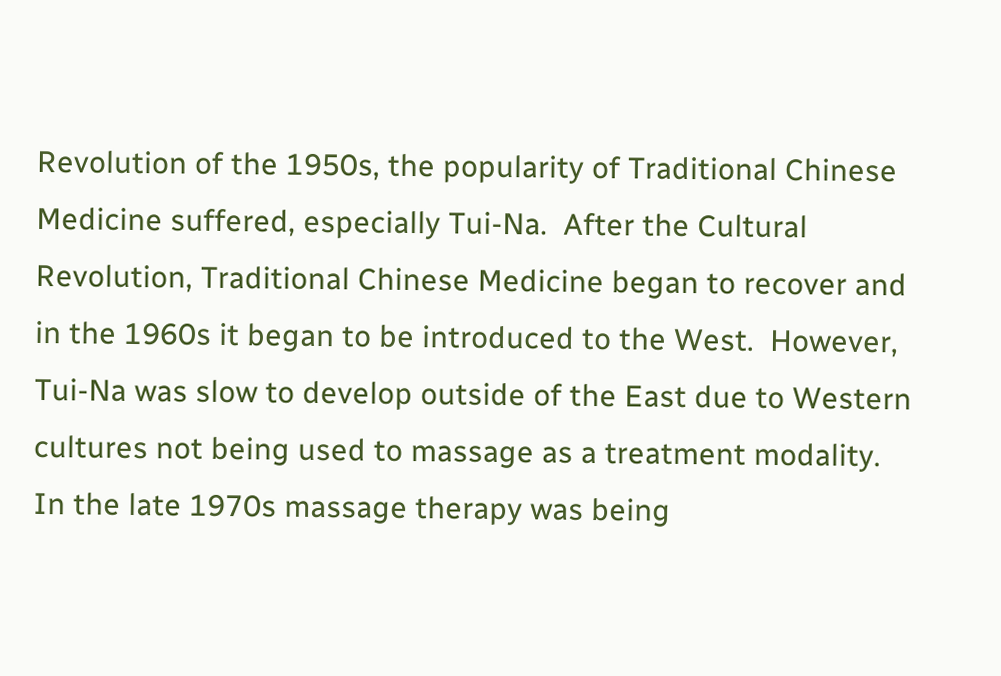Revolution of the 1950s, the popularity of Traditional Chinese Medicine suffered, especially Tui-Na.  After the Cultural Revolution, Traditional Chinese Medicine began to recover and in the 1960s it began to be introduced to the West.  However, Tui-Na was slow to develop outside of the East due to Western cultures not being used to massage as a treatment modality.  In the late 1970s massage therapy was being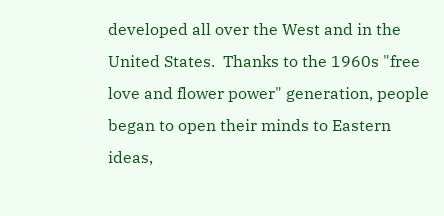developed all over the West and in the United States.  Thanks to the 1960s "free love and flower power" generation, people began to open their minds to Eastern ideas,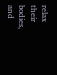relax their bodies, and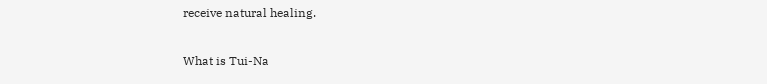receive natural healing.

What is Tui-Na